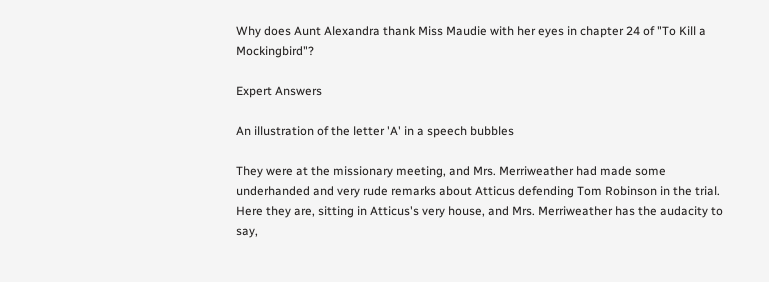Why does Aunt Alexandra thank Miss Maudie with her eyes in chapter 24 of "To Kill a Mockingbird"?

Expert Answers

An illustration of the letter 'A' in a speech bubbles

They were at the missionary meeting, and Mrs. Merriweather had made some underhanded and very rude remarks about Atticus defending Tom Robinson in the trial.  Here they are, sitting in Atticus's very house, and Mrs. Merriweather has the audacity to say,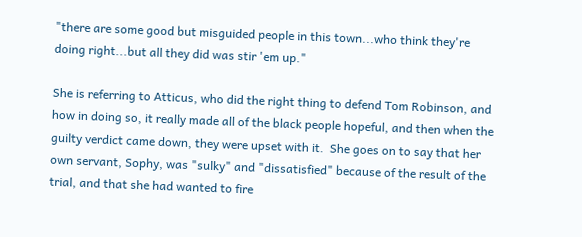"there are some good but misguided people in this town...who think they're doing right...but all they did was stir 'em up."

She is referring to Atticus, who did the right thing to defend Tom Robinson, and how in doing so, it really made all of the black people hopeful, and then when the guilty verdict came down, they were upset with it.  She goes on to say that her own servant, Sophy, was "sulky" and "dissatisfied" because of the result of the trial, and that she had wanted to fire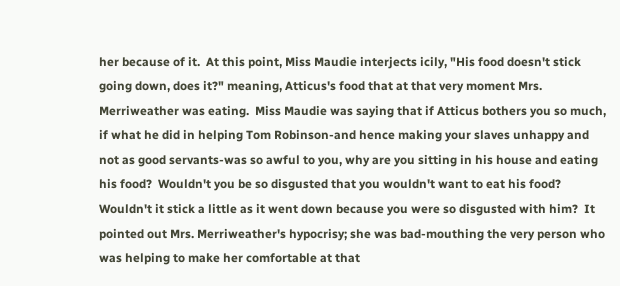her because of it.  At this point, Miss Maudie interjects icily, "His food doesn't stick going down, does it?" meaning, Atticus's food that at that very moment Mrs. Merriweather was eating.  Miss Maudie was saying that if Atticus bothers you so much, if what he did in helping Tom Robinson-and hence making your slaves unhappy and not as good servants-was so awful to you, why are you sitting in his house and eating his food?  Wouldn't you be so disgusted that you wouldn't want to eat his food?  Wouldn't it stick a little as it went down because you were so disgusted with him?  It pointed out Mrs. Merriweather's hypocrisy; she was bad-mouthing the very person who was helping to make her comfortable at that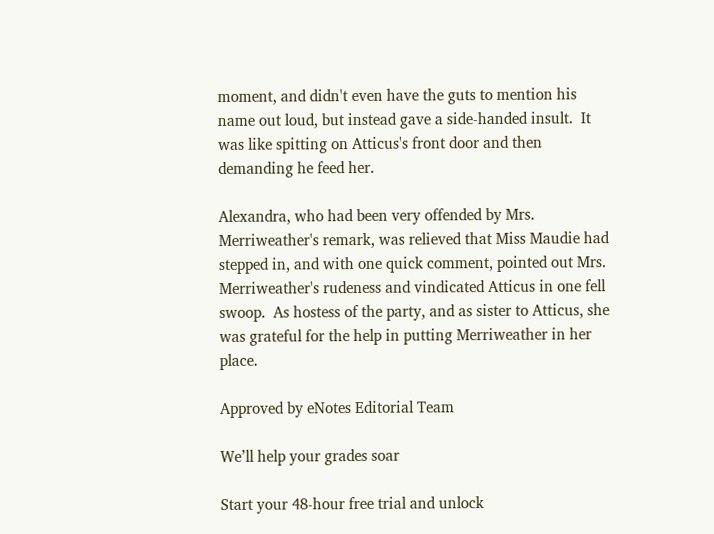moment, and didn't even have the guts to mention his name out loud, but instead gave a side-handed insult.  It was like spitting on Atticus's front door and then demanding he feed her.

Alexandra, who had been very offended by Mrs. Merriweather's remark, was relieved that Miss Maudie had stepped in, and with one quick comment, pointed out Mrs. Merriweather's rudeness and vindicated Atticus in one fell swoop.  As hostess of the party, and as sister to Atticus, she was grateful for the help in putting Merriweather in her place.

Approved by eNotes Editorial Team

We’ll help your grades soar

Start your 48-hour free trial and unlock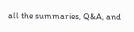all the summaries, Q&A, and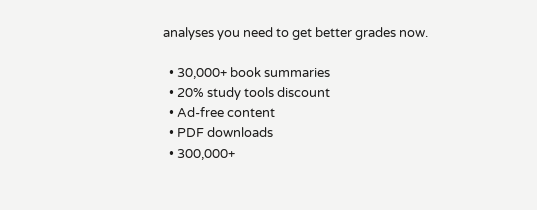analyses you need to get better grades now.

  • 30,000+ book summaries
  • 20% study tools discount
  • Ad-free content
  • PDF downloads
  • 300,000+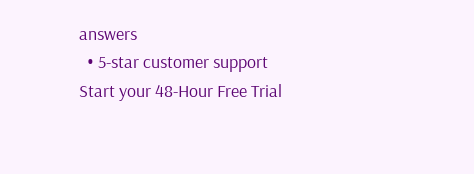answers
  • 5-star customer support
Start your 48-Hour Free Trial